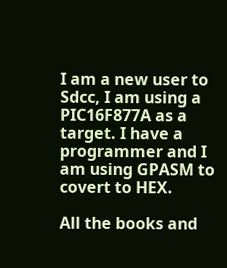I am a new user to Sdcc, I am using a PIC16F877A as a target. I have a programmer and I am using GPASM to covert to HEX.

All the books and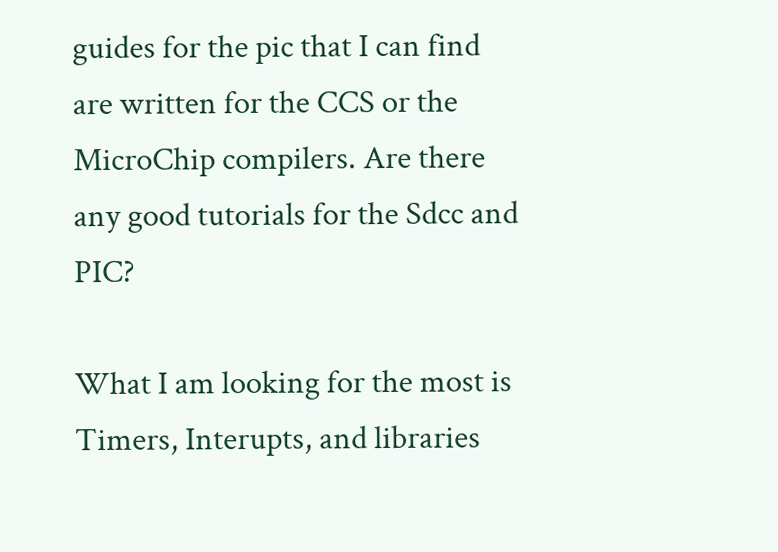guides for the pic that I can find are written for the CCS or the MicroChip compilers. Are there any good tutorials for the Sdcc and PIC?

What I am looking for the most is Timers, Interupts, and libraries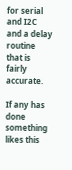for serial and I2C and a delay routine that is fairly accurate.

If any has done something likes this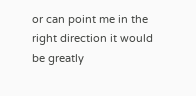or can point me in the right direction it would be greatly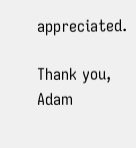appreciated.

Thank you, Adam